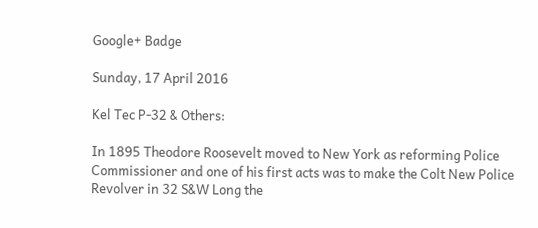Google+ Badge

Sunday, 17 April 2016

Kel Tec P-32 & Others:

In 1895 Theodore Roosevelt moved to New York as reforming Police Commissioner and one of his first acts was to make the Colt New Police Revolver in 32 S&W Long the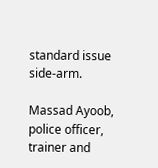standard issue side-arm.

Massad Ayoob, police officer, trainer and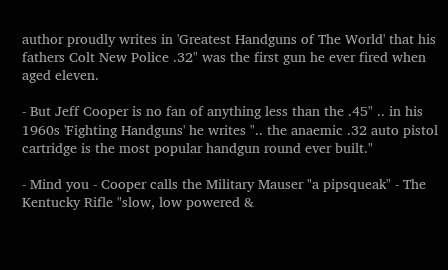author proudly writes in 'Greatest Handguns of The World' that his fathers Colt New Police .32" was the first gun he ever fired when aged eleven.

- But Jeff Cooper is no fan of anything less than the .45" .. in his 1960s 'Fighting Handguns' he writes ".. the anaemic .32 auto pistol cartridge is the most popular handgun round ever built."

- Mind you - Cooper calls the Military Mauser "a pipsqueak" - The Kentucky Rifle "slow, low powered &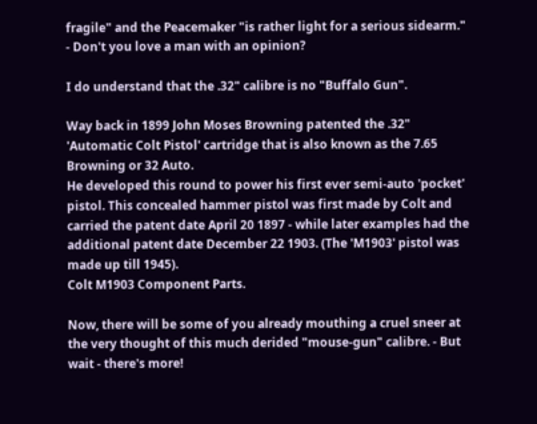fragile" and the Peacemaker "is rather light for a serious sidearm."  - Don't you love a man with an opinion?

I do understand that the .32" calibre is no "Buffalo Gun".

Way back in 1899 John Moses Browning patented the .32" 'Automatic Colt Pistol' cartridge that is also known as the 7.65 Browning or 32 Auto.
He developed this round to power his first ever semi-auto 'pocket' pistol. This concealed hammer pistol was first made by Colt and carried the patent date April 20 1897 - while later examples had the additional patent date December 22 1903. (The 'M1903' pistol was made up till 1945).
Colt M1903 Component Parts.

Now, there will be some of you already mouthing a cruel sneer at the very thought of this much derided "mouse-gun" calibre. - But wait - there's more!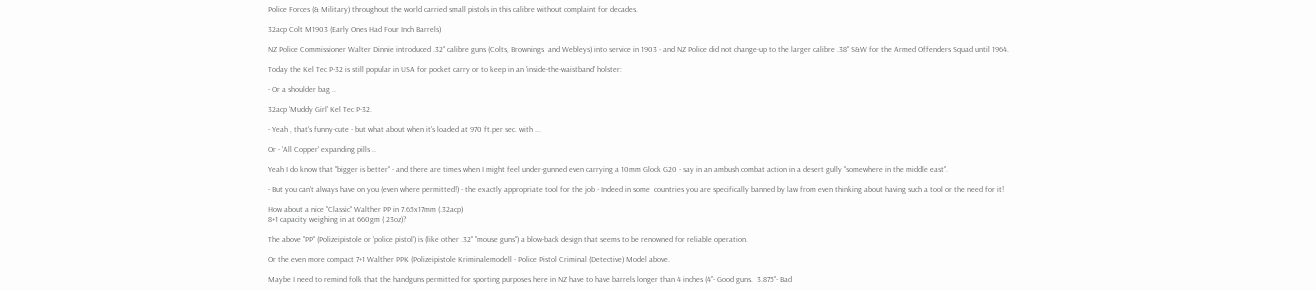Police Forces (& Military) throughout the world carried small pistols in this calibre without complaint for decades.

32acp Colt M1903 (Early Ones Had Four Inch Barrels)

NZ Police Commissioner Walter Dinnie introduced .32" calibre guns (Colts, Brownings  and Webleys) into service in 1903 - and NZ Police did not change-up to the larger calibre .38" S&W for the Armed Offenders Squad until 1964.

Today the Kel Tec P-32 is still popular in USA for pocket carry or to keep in an 'inside-the-waistband' holster:

- Or a shoulder bag ..

32acp 'Muddy Girl' Kel Tec P-32.

- Yeah , that's funny-cute - but what about when it's loaded at 970 ft.per sec. with ...

Or - 'All Copper' expanding pills ..

Yeah I do know that "bigger is better" - and there are times when I might feel under-gunned even carrying a 10mm Glock G20 - say in an ambush combat action in a desert gully "somewhere in the middle east".

- But you can't always have on you (even where permitted!) - the exactly appropriate tool for the job - Indeed in some  countries you are specifically banned by law from even thinking about having such a tool or the need for it!

How about a nice "Classic" Walther PP in 7.65x17mm (.32acp)
8+1 capacity weighing in at 660gm ( 23oz)?

The above "PP" (Polizeipistole or 'police pistol') is (like other .32" "mouse guns") a blow-back design that seems to be renowned for reliable operation.

Or the even more compact 7+1 Walther PPK (Polizeipistole Kriminalemodell - Police Pistol Criminal (Detective) Model above.

Maybe I need to remind folk that the handguns permitted for sporting purposes here in NZ have to have barrels longer than 4 inches (4"- Good guns.  3.875"- Bad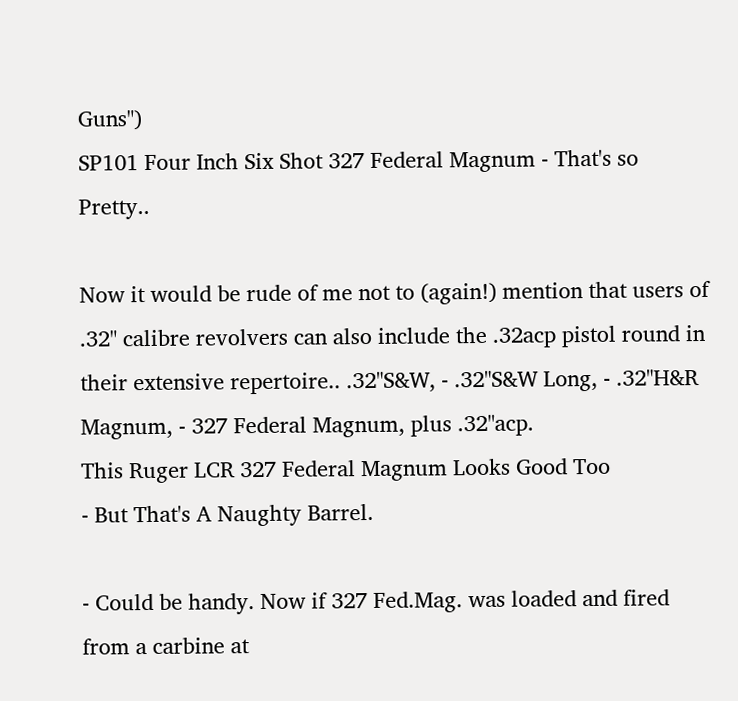Guns")
SP101 Four Inch Six Shot 327 Federal Magnum - That's so Pretty..

Now it would be rude of me not to (again!) mention that users of .32" calibre revolvers can also include the .32acp pistol round in their extensive repertoire.. .32"S&W, - .32"S&W Long, - .32"H&R Magnum, - 327 Federal Magnum, plus .32"acp.
This Ruger LCR 327 Federal Magnum Looks Good Too
- But That's A Naughty Barrel.

- Could be handy. Now if 327 Fed.Mag. was loaded and fired from a carbine at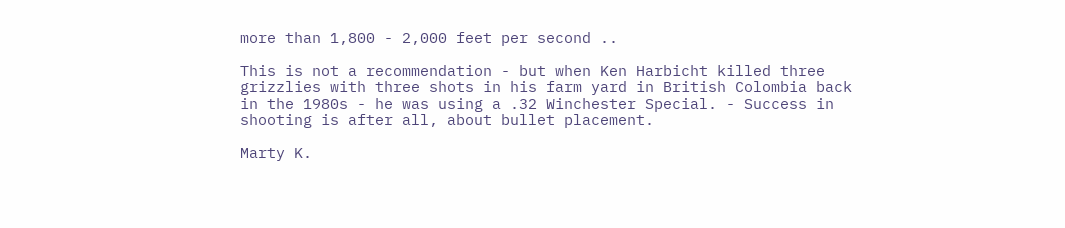more than 1,800 - 2,000 feet per second ..

This is not a recommendation - but when Ken Harbicht killed three grizzlies with three shots in his farm yard in British Colombia back in the 1980s - he was using a .32 Winchester Special. - Success in shooting is after all, about bullet placement.

Marty K.